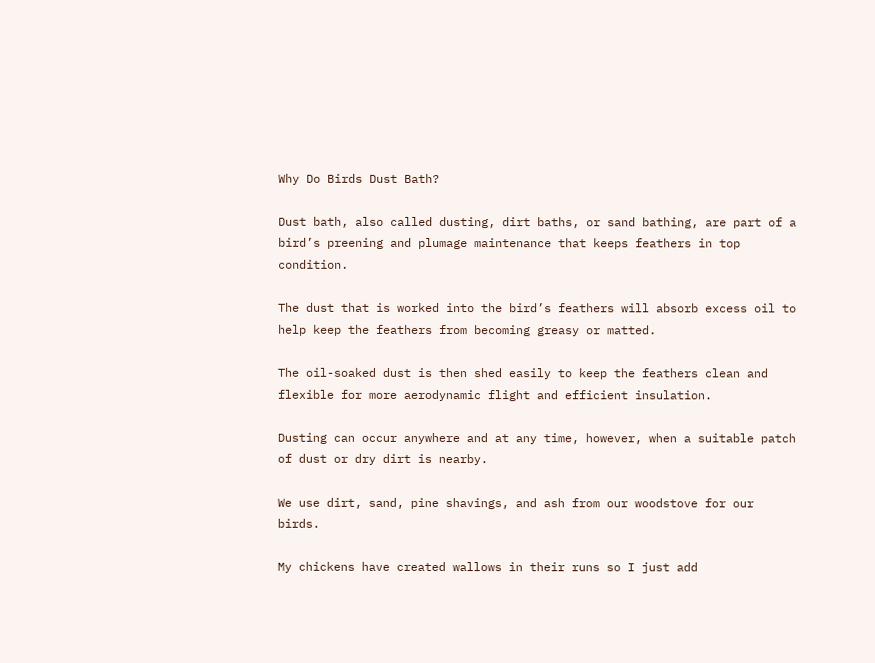Why Do Birds Dust Bath?

Dust bath, also called dusting, dirt baths, or sand bathing, are part of a bird’s preening and plumage maintenance that keeps feathers in top condition.

The dust that is worked into the bird’s feathers will absorb excess oil to help keep the feathers from becoming greasy or matted.

The oil-soaked dust is then shed easily to keep the feathers clean and flexible for more aerodynamic flight and efficient insulation.

Dusting can occur anywhere and at any time, however, when a suitable patch of dust or dry dirt is nearby.

We use dirt, sand, pine shavings, and ash from our woodstove for our birds.

My chickens have created wallows in their runs so I just add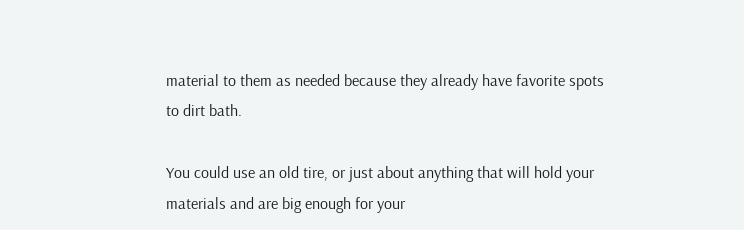material to them as needed because they already have favorite spots to dirt bath.

You could use an old tire, or just about anything that will hold your materials and are big enough for your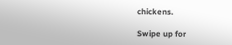chickens.

Swipe up for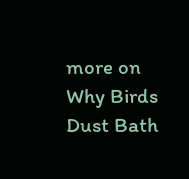more on Why Birds Dust Bath